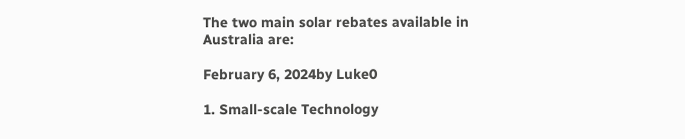The two main solar rebates available in Australia are:

February 6, 2024by Luke0

1. Small-scale Technology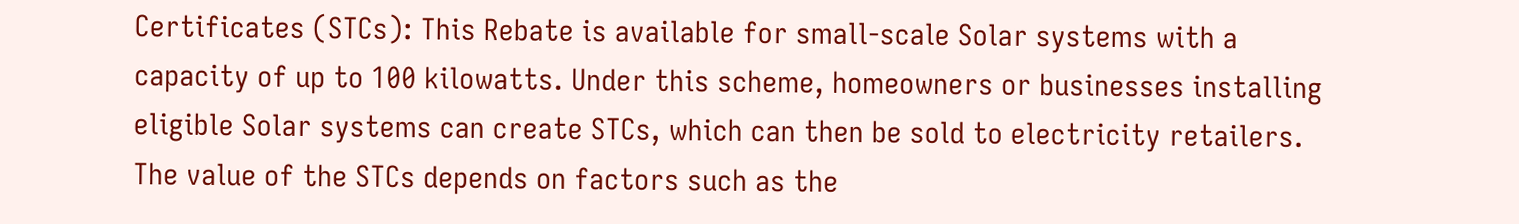Certificates (STCs): This Rebate is available for small-scale Solar systems with a capacity of up to 100 kilowatts. Under this scheme, homeowners or businesses installing eligible Solar systems can create STCs, which can then be sold to electricity retailers. The value of the STCs depends on factors such as the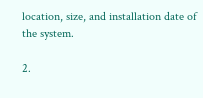location, size, and installation date of the system.

2.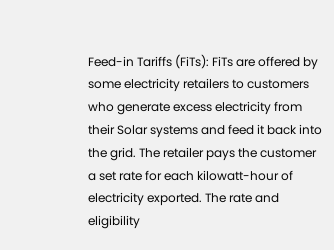Feed-in Tariffs (FiTs): FiTs are offered by some electricity retailers to customers who generate excess electricity from their Solar systems and feed it back into the grid. The retailer pays the customer a set rate for each kilowatt-hour of electricity exported. The rate and eligibility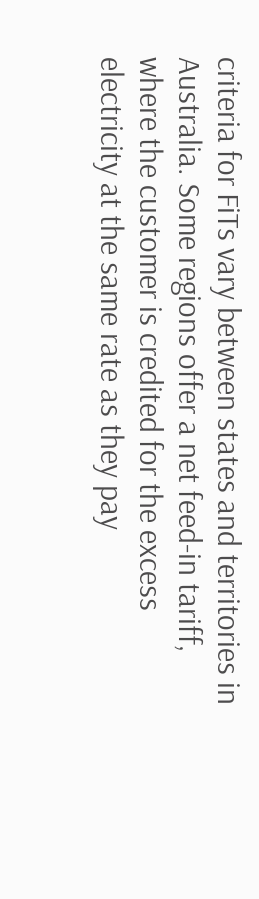criteria for FiTs vary between states and territories in Australia. Some regions offer a net feed-in tariff, where the customer is credited for the excess electricity at the same rate as they pay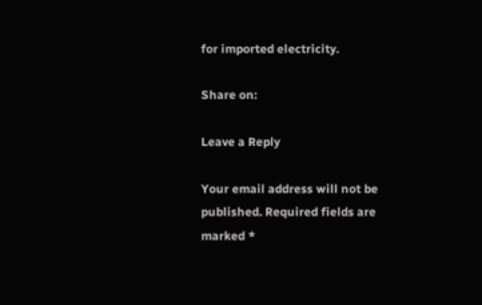for imported electricity.

Share on:

Leave a Reply

Your email address will not be published. Required fields are marked *